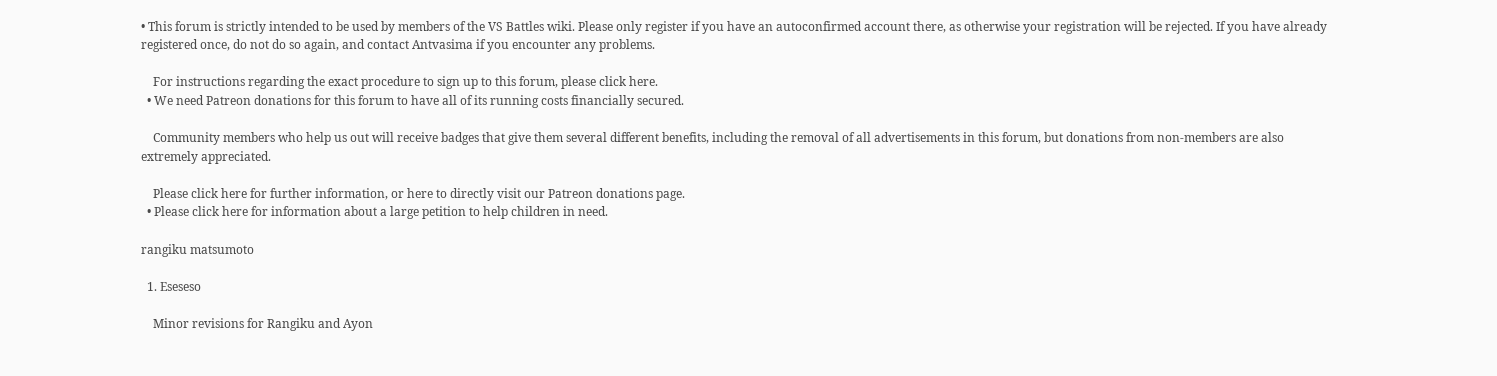• This forum is strictly intended to be used by members of the VS Battles wiki. Please only register if you have an autoconfirmed account there, as otherwise your registration will be rejected. If you have already registered once, do not do so again, and contact Antvasima if you encounter any problems.

    For instructions regarding the exact procedure to sign up to this forum, please click here.
  • We need Patreon donations for this forum to have all of its running costs financially secured.

    Community members who help us out will receive badges that give them several different benefits, including the removal of all advertisements in this forum, but donations from non-members are also extremely appreciated.

    Please click here for further information, or here to directly visit our Patreon donations page.
  • Please click here for information about a large petition to help children in need.

rangiku matsumoto

  1. Eseseso

    Minor revisions for Rangiku and Ayon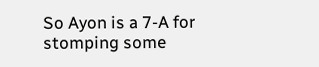So Ayon is a 7-A for stomping some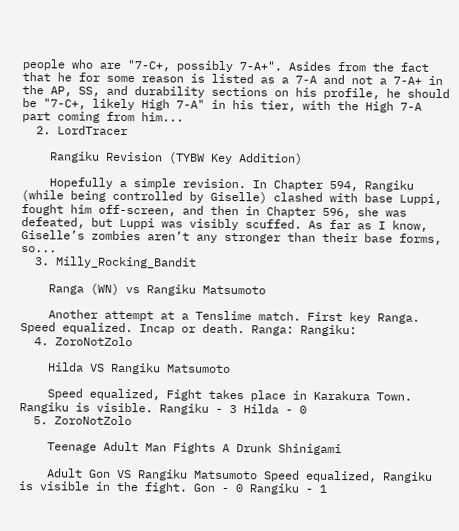people who are "7-C+, possibly 7-A+". Asides from the fact that he for some reason is listed as a 7-A and not a 7-A+ in the AP, SS, and durability sections on his profile, he should be "7-C+, likely High 7-A" in his tier, with the High 7-A part coming from him...
  2. LordTracer

    Rangiku Revision (TYBW Key Addition)

    Hopefully a simple revision. In Chapter 594, Rangiku (while being controlled by Giselle) clashed with base Luppi, fought him off-screen, and then in Chapter 596, she was defeated, but Luppi was visibly scuffed. As far as I know, Giselle’s zombies aren’t any stronger than their base forms, so...
  3. Milly_Rocking_Bandit

    Ranga (WN) vs Rangiku Matsumoto

    Another attempt at a Tenslime match. First key Ranga. Speed equalized. Incap or death. Ranga: Rangiku:
  4. ZoroNotZolo

    Hilda VS Rangiku Matsumoto

    Speed equalized, Fight takes place in Karakura Town. Rangiku is visible. Rangiku - 3 Hilda - 0
  5. ZoroNotZolo

    Teenage Adult Man Fights A Drunk Shinigami

    Adult Gon VS Rangiku Matsumoto Speed equalized, Rangiku is visible in the fight. Gon - 0 Rangiku - 1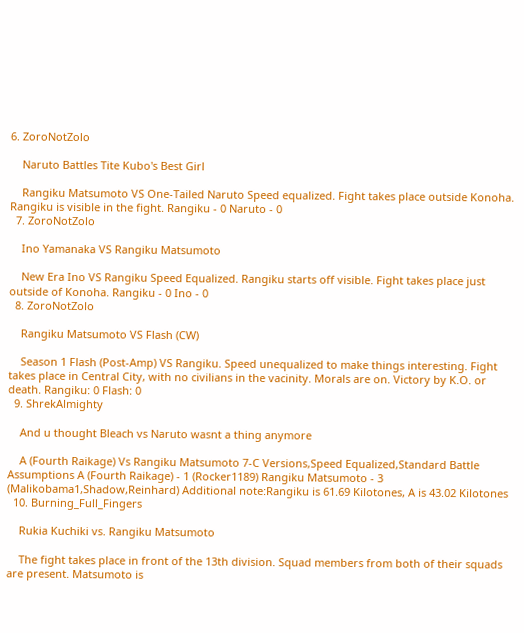6. ZoroNotZolo

    Naruto Battles Tite Kubo's Best Girl

    Rangiku Matsumoto VS One-Tailed Naruto Speed equalized. Fight takes place outside Konoha. Rangiku is visible in the fight. Rangiku - 0 Naruto - 0
  7. ZoroNotZolo

    Ino Yamanaka VS Rangiku Matsumoto

    New Era Ino VS Rangiku Speed Equalized. Rangiku starts off visible. Fight takes place just outside of Konoha. Rangiku - 0 Ino - 0
  8. ZoroNotZolo

    Rangiku Matsumoto VS Flash (CW)

    Season 1 Flash (Post-Amp) VS Rangiku. Speed unequalized to make things interesting. Fight takes place in Central City, with no civilians in the vacinity. Morals are on. Victory by K.O. or death. Rangiku: 0 Flash: 0
  9. ShrekAlmighty

    And u thought Bleach vs Naruto wasnt a thing anymore

    A (Fourth Raikage) Vs Rangiku Matsumoto 7-C Versions,Speed Equalized,Standard Battle Assumptions A (Fourth Raikage) - 1 (Rocker1189) Rangiku Matsumoto - 3 (Malikobama1,Shadow,Reinhard) Additional note:Rangiku is 61.69 Kilotones, A is 43.02 Kilotones
  10. Burning_Full_Fingers

    Rukia Kuchiki vs. Rangiku Matsumoto

    The fight takes place in front of the 13th division. Squad members from both of their squads are present. Matsumoto is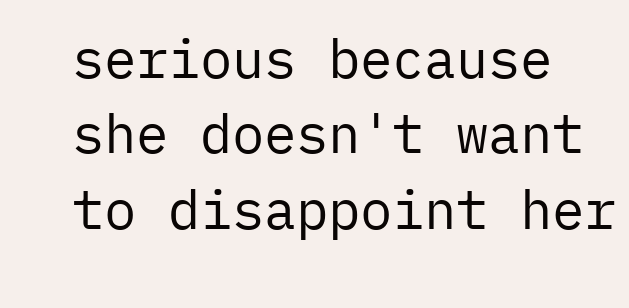serious because she doesn't want to disappoint her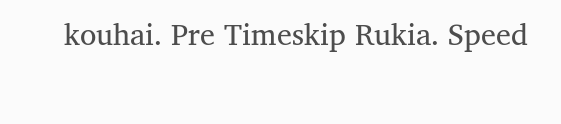kouhai. Pre Timeskip Rukia. Speed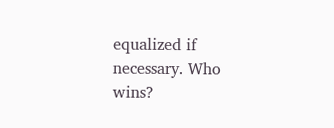equalized if necessary. Who wins?